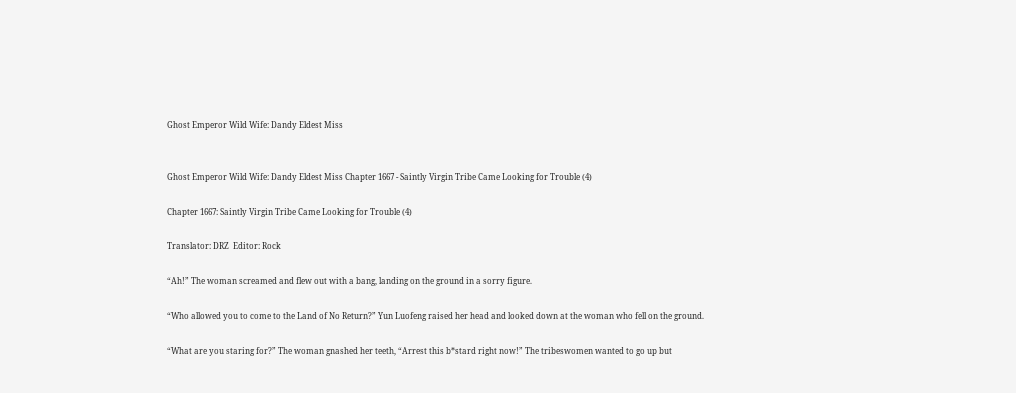Ghost Emperor Wild Wife: Dandy Eldest Miss


Ghost Emperor Wild Wife: Dandy Eldest Miss Chapter 1667 - Saintly Virgin Tribe Came Looking for Trouble (4)

Chapter 1667: Saintly Virgin Tribe Came Looking for Trouble (4)

Translator: DRZ  Editor: Rock

“Ah!” The woman screamed and flew out with a bang, landing on the ground in a sorry figure.

“Who allowed you to come to the Land of No Return?” Yun Luofeng raised her head and looked down at the woman who fell on the ground.

“What are you staring for?” The woman gnashed her teeth, “Arrest this b*stard right now!” The tribeswomen wanted to go up but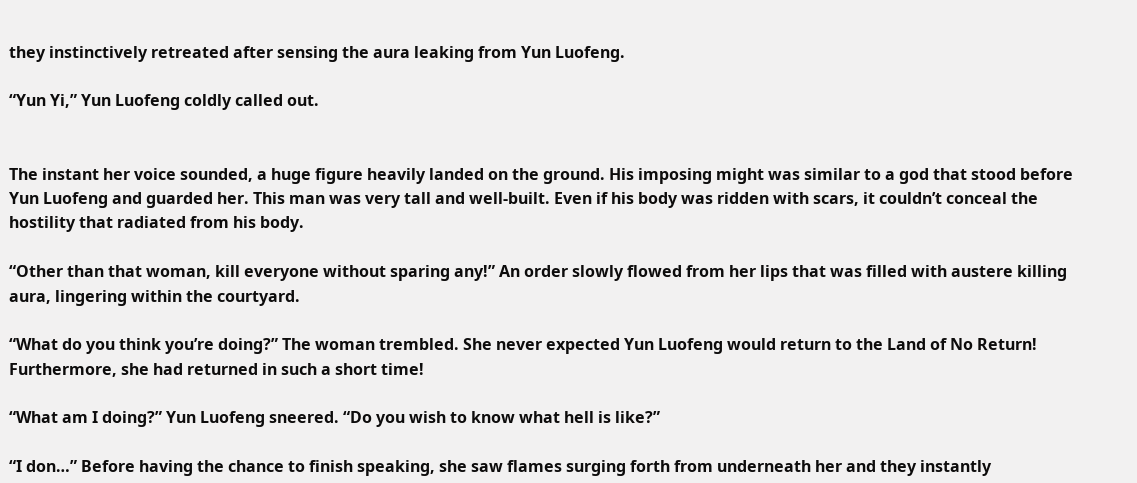they instinctively retreated after sensing the aura leaking from Yun Luofeng.

“Yun Yi,” Yun Luofeng coldly called out.


The instant her voice sounded, a huge figure heavily landed on the ground. His imposing might was similar to a god that stood before Yun Luofeng and guarded her. This man was very tall and well-built. Even if his body was ridden with scars, it couldn’t conceal the hostility that radiated from his body.

“Other than that woman, kill everyone without sparing any!” An order slowly flowed from her lips that was filled with austere killing aura, lingering within the courtyard.

“What do you think you’re doing?” The woman trembled. She never expected Yun Luofeng would return to the Land of No Return! Furthermore, she had returned in such a short time!

“What am I doing?” Yun Luofeng sneered. “Do you wish to know what hell is like?”

“I don…” Before having the chance to finish speaking, she saw flames surging forth from underneath her and they instantly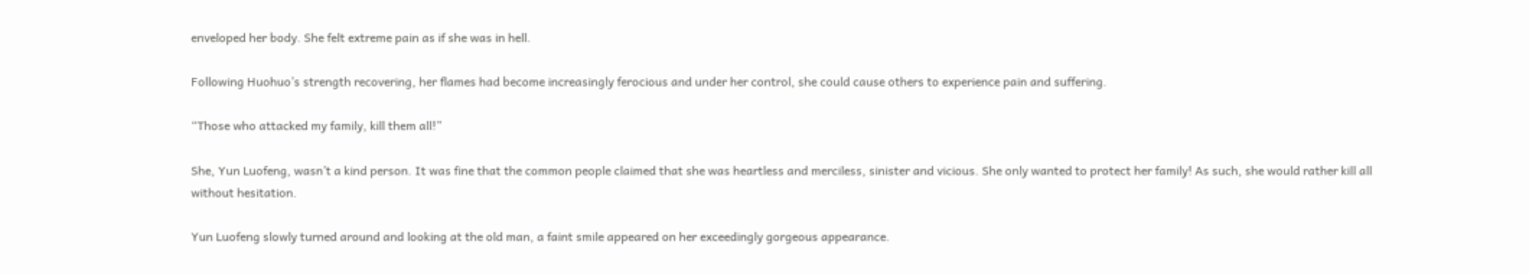enveloped her body. She felt extreme pain as if she was in hell.

Following Huohuo’s strength recovering, her flames had become increasingly ferocious and under her control, she could cause others to experience pain and suffering.

“Those who attacked my family, kill them all!”

She, Yun Luofeng, wasn’t a kind person. It was fine that the common people claimed that she was heartless and merciless, sinister and vicious. She only wanted to protect her family! As such, she would rather kill all without hesitation.

Yun Luofeng slowly turned around and looking at the old man, a faint smile appeared on her exceedingly gorgeous appearance.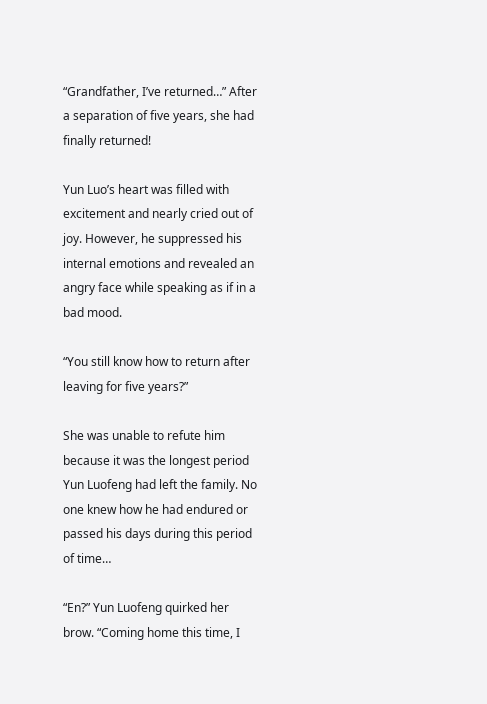“Grandfather, I’ve returned…” After a separation of five years, she had finally returned!

Yun Luo’s heart was filled with excitement and nearly cried out of joy. However, he suppressed his internal emotions and revealed an angry face while speaking as if in a bad mood.

“You still know how to return after leaving for five years?”

She was unable to refute him because it was the longest period Yun Luofeng had left the family. No one knew how he had endured or passed his days during this period of time…

“En?” Yun Luofeng quirked her brow. “Coming home this time, I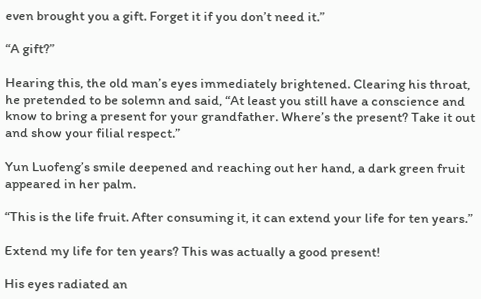even brought you a gift. Forget it if you don’t need it.”

“A gift?”

Hearing this, the old man’s eyes immediately brightened. Clearing his throat, he pretended to be solemn and said, “At least you still have a conscience and know to bring a present for your grandfather. Where’s the present? Take it out and show your filial respect.”

Yun Luofeng’s smile deepened and reaching out her hand, a dark green fruit appeared in her palm.

“This is the life fruit. After consuming it, it can extend your life for ten years.”

Extend my life for ten years? This was actually a good present!

His eyes radiated an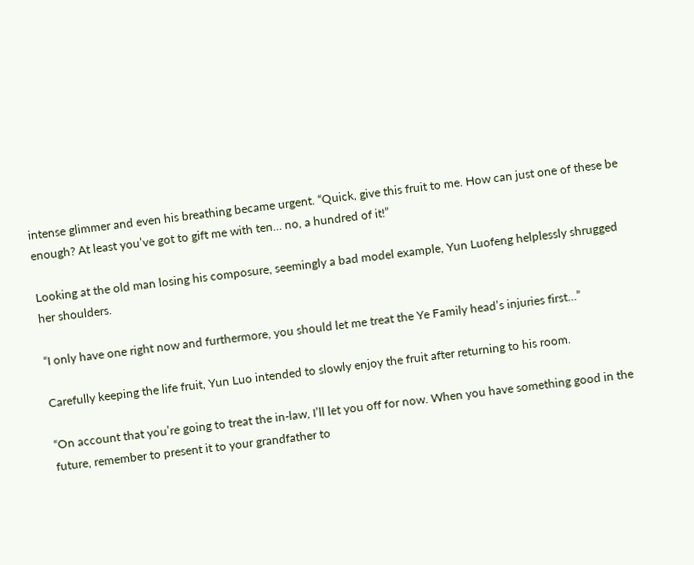intense glimmer and even his breathing became urgent. “Quick, give this fruit to me. How can just one of these be enough? At least you’ve got to gift me with ten… no, a hundred of it!”

Looking at the old man losing his composure, seemingly a bad model example, Yun Luofeng helplessly shrugged her shoulders.

“I only have one right now and furthermore, you should let me treat the Ye Family head’s injuries first…”

Carefully keeping the life fruit, Yun Luo intended to slowly enjoy the fruit after returning to his room.

“On account that you’re going to treat the in-law, I’ll let you off for now. When you have something good in the future, remember to present it to your grandfather to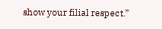show your filial respect.”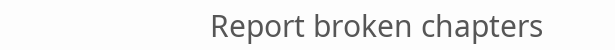Report broken chapters